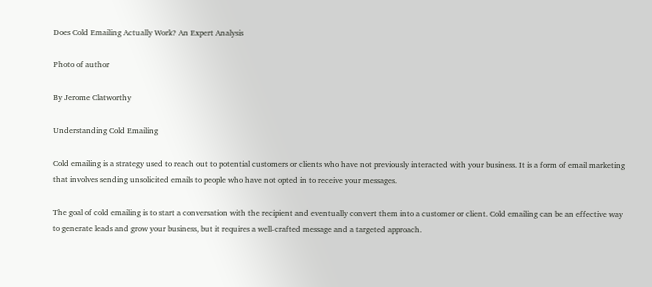Does Cold Emailing Actually Work? An Expert Analysis

Photo of author

By Jerome Clatworthy

Understanding Cold Emailing

Cold emailing is a strategy used to reach out to potential customers or clients who have not previously interacted with your business. It is a form of email marketing that involves sending unsolicited emails to people who have not opted in to receive your messages.

The goal of cold emailing is to start a conversation with the recipient and eventually convert them into a customer or client. Cold emailing can be an effective way to generate leads and grow your business, but it requires a well-crafted message and a targeted approach.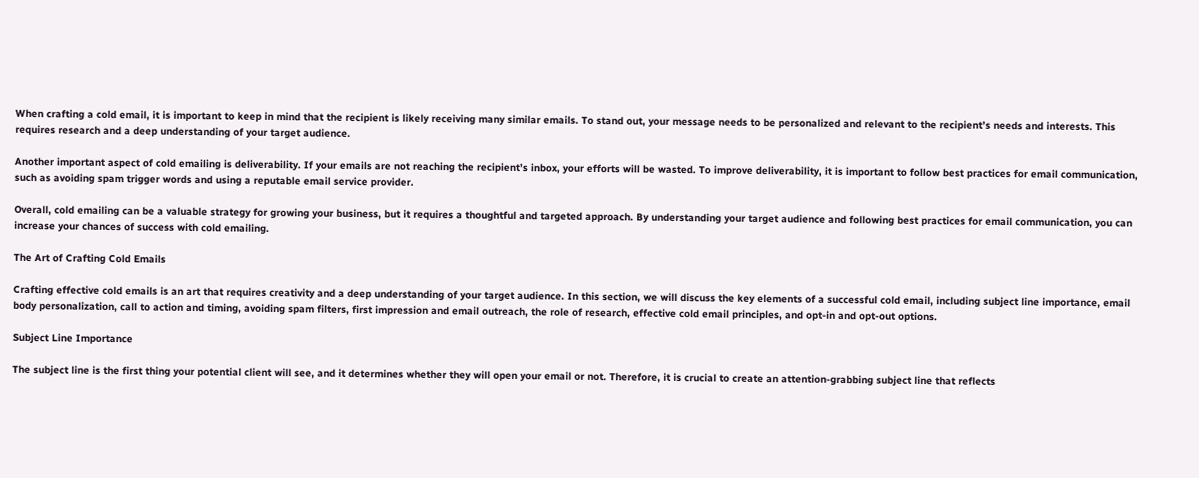When crafting a cold email, it is important to keep in mind that the recipient is likely receiving many similar emails. To stand out, your message needs to be personalized and relevant to the recipient’s needs and interests. This requires research and a deep understanding of your target audience.

Another important aspect of cold emailing is deliverability. If your emails are not reaching the recipient’s inbox, your efforts will be wasted. To improve deliverability, it is important to follow best practices for email communication, such as avoiding spam trigger words and using a reputable email service provider.

Overall, cold emailing can be a valuable strategy for growing your business, but it requires a thoughtful and targeted approach. By understanding your target audience and following best practices for email communication, you can increase your chances of success with cold emailing.

The Art of Crafting Cold Emails

Crafting effective cold emails is an art that requires creativity and a deep understanding of your target audience. In this section, we will discuss the key elements of a successful cold email, including subject line importance, email body personalization, call to action and timing, avoiding spam filters, first impression and email outreach, the role of research, effective cold email principles, and opt-in and opt-out options.

Subject Line Importance

The subject line is the first thing your potential client will see, and it determines whether they will open your email or not. Therefore, it is crucial to create an attention-grabbing subject line that reflects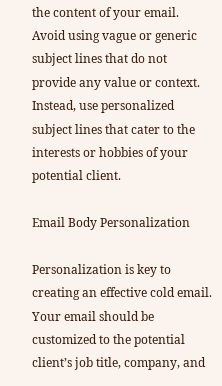the content of your email. Avoid using vague or generic subject lines that do not provide any value or context. Instead, use personalized subject lines that cater to the interests or hobbies of your potential client.

Email Body Personalization

Personalization is key to creating an effective cold email. Your email should be customized to the potential client’s job title, company, and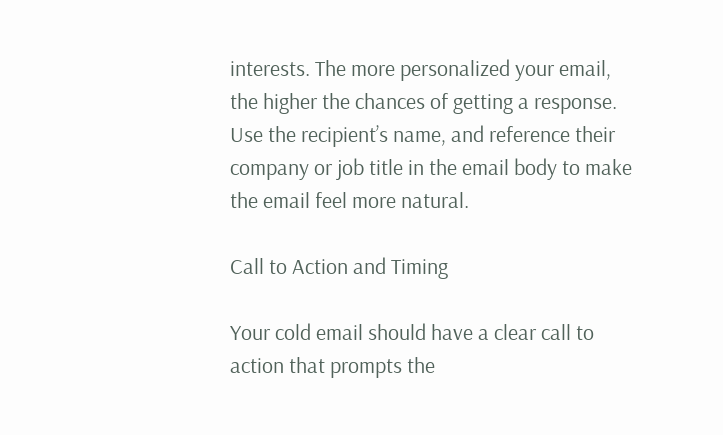interests. The more personalized your email, the higher the chances of getting a response. Use the recipient’s name, and reference their company or job title in the email body to make the email feel more natural.

Call to Action and Timing

Your cold email should have a clear call to action that prompts the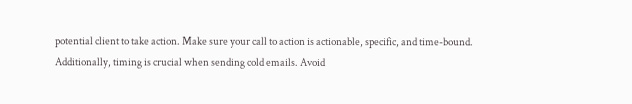potential client to take action. Make sure your call to action is actionable, specific, and time-bound. Additionally, timing is crucial when sending cold emails. Avoid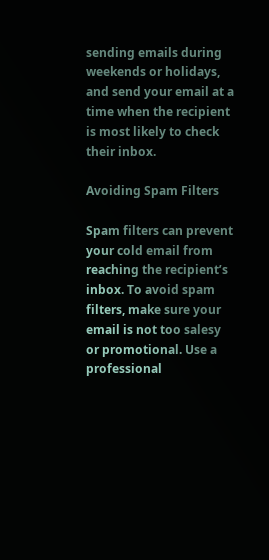sending emails during weekends or holidays, and send your email at a time when the recipient is most likely to check their inbox.

Avoiding Spam Filters

Spam filters can prevent your cold email from reaching the recipient’s inbox. To avoid spam filters, make sure your email is not too salesy or promotional. Use a professional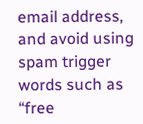email address, and avoid using spam trigger words such as “free